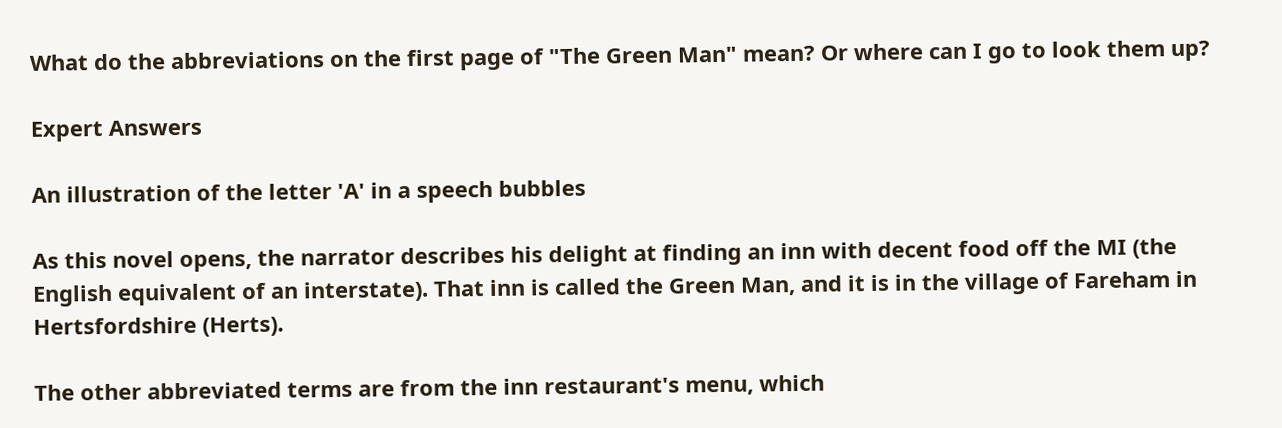What do the abbreviations on the first page of "The Green Man" mean? Or where can I go to look them up?

Expert Answers

An illustration of the letter 'A' in a speech bubbles

As this novel opens, the narrator describes his delight at finding an inn with decent food off the MI (the English equivalent of an interstate). That inn is called the Green Man, and it is in the village of Fareham in Hertsfordshire (Herts).

The other abbreviated terms are from the inn restaurant's menu, which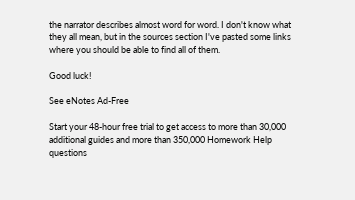the narrator describes almost word for word. I don't know what they all mean, but in the sources section I've pasted some links where you should be able to find all of them.

Good luck!

See eNotes Ad-Free

Start your 48-hour free trial to get access to more than 30,000 additional guides and more than 350,000 Homework Help questions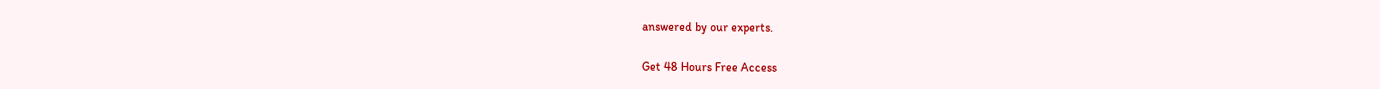answered by our experts.

Get 48 Hours Free Access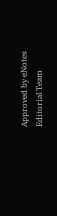Approved by eNotes Editorial Team